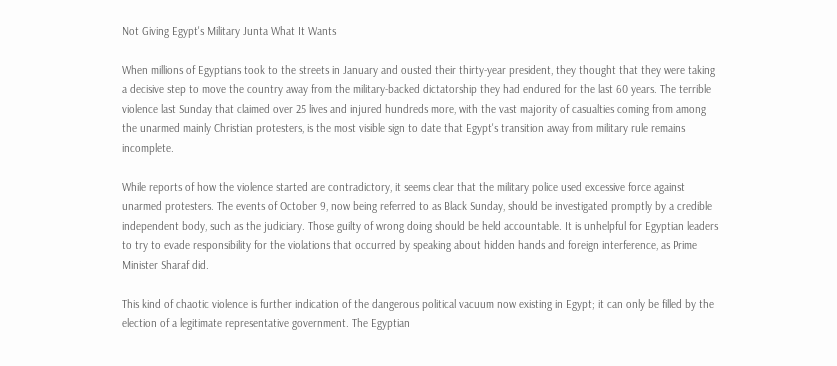Not Giving Egypt's Military Junta What It Wants

When millions of Egyptians took to the streets in January and ousted their thirty-year president, they thought that they were taking a decisive step to move the country away from the military-backed dictatorship they had endured for the last 60 years. The terrible violence last Sunday that claimed over 25 lives and injured hundreds more, with the vast majority of casualties coming from among the unarmed mainly Christian protesters, is the most visible sign to date that Egypt's transition away from military rule remains incomplete.

While reports of how the violence started are contradictory, it seems clear that the military police used excessive force against unarmed protesters. The events of October 9, now being referred to as Black Sunday, should be investigated promptly by a credible independent body, such as the judiciary. Those guilty of wrong doing should be held accountable. It is unhelpful for Egyptian leaders to try to evade responsibility for the violations that occurred by speaking about hidden hands and foreign interference, as Prime Minister Sharaf did.

This kind of chaotic violence is further indication of the dangerous political vacuum now existing in Egypt; it can only be filled by the election of a legitimate representative government. The Egyptian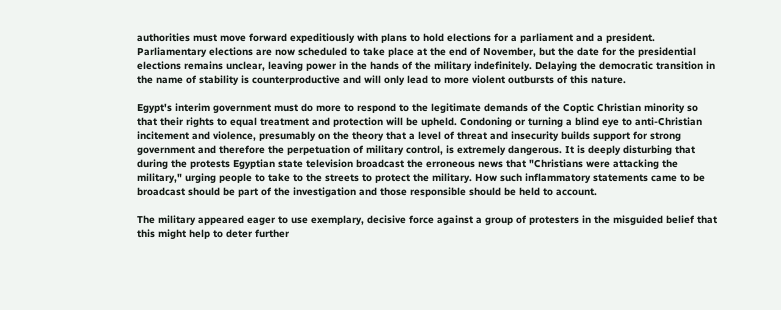authorities must move forward expeditiously with plans to hold elections for a parliament and a president. Parliamentary elections are now scheduled to take place at the end of November, but the date for the presidential elections remains unclear, leaving power in the hands of the military indefinitely. Delaying the democratic transition in the name of stability is counterproductive and will only lead to more violent outbursts of this nature.

Egypt's interim government must do more to respond to the legitimate demands of the Coptic Christian minority so that their rights to equal treatment and protection will be upheld. Condoning or turning a blind eye to anti-Christian incitement and violence, presumably on the theory that a level of threat and insecurity builds support for strong government and therefore the perpetuation of military control, is extremely dangerous. It is deeply disturbing that during the protests Egyptian state television broadcast the erroneous news that "Christians were attacking the military," urging people to take to the streets to protect the military. How such inflammatory statements came to be broadcast should be part of the investigation and those responsible should be held to account.

The military appeared eager to use exemplary, decisive force against a group of protesters in the misguided belief that this might help to deter further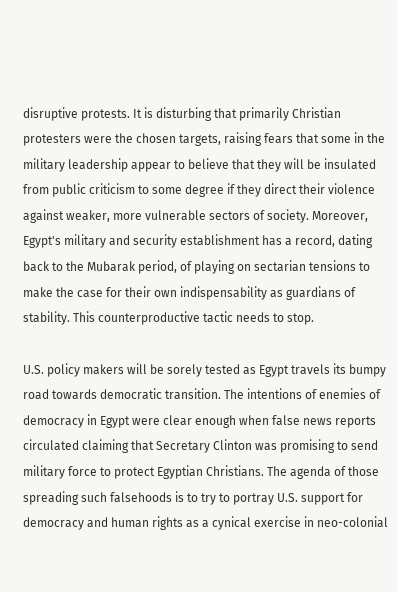disruptive protests. It is disturbing that primarily Christian protesters were the chosen targets, raising fears that some in the military leadership appear to believe that they will be insulated from public criticism to some degree if they direct their violence against weaker, more vulnerable sectors of society. Moreover, Egypt's military and security establishment has a record, dating back to the Mubarak period, of playing on sectarian tensions to make the case for their own indispensability as guardians of stability. This counterproductive tactic needs to stop.

U.S. policy makers will be sorely tested as Egypt travels its bumpy road towards democratic transition. The intentions of enemies of democracy in Egypt were clear enough when false news reports circulated claiming that Secretary Clinton was promising to send military force to protect Egyptian Christians. The agenda of those spreading such falsehoods is to try to portray U.S. support for democracy and human rights as a cynical exercise in neo-colonial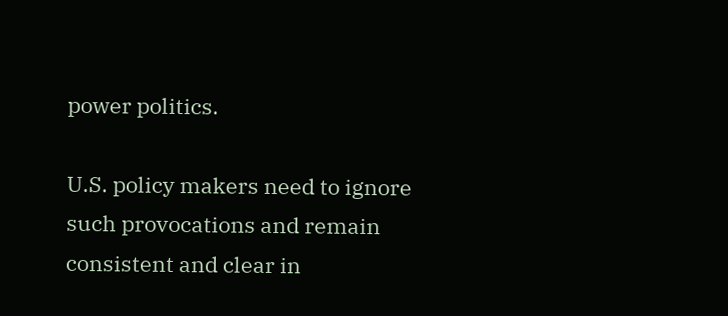power politics.

U.S. policy makers need to ignore such provocations and remain consistent and clear in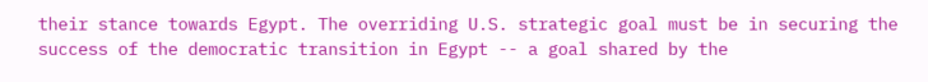their stance towards Egypt. The overriding U.S. strategic goal must be in securing the success of the democratic transition in Egypt -- a goal shared by the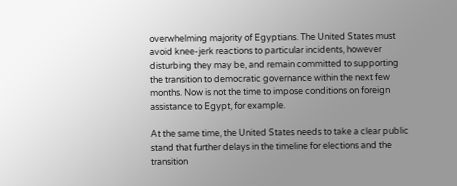overwhelming majority of Egyptians. The United States must avoid knee-jerk reactions to particular incidents, however disturbing they may be, and remain committed to supporting the transition to democratic governance within the next few months. Now is not the time to impose conditions on foreign assistance to Egypt, for example.

At the same time, the United States needs to take a clear public stand that further delays in the timeline for elections and the transition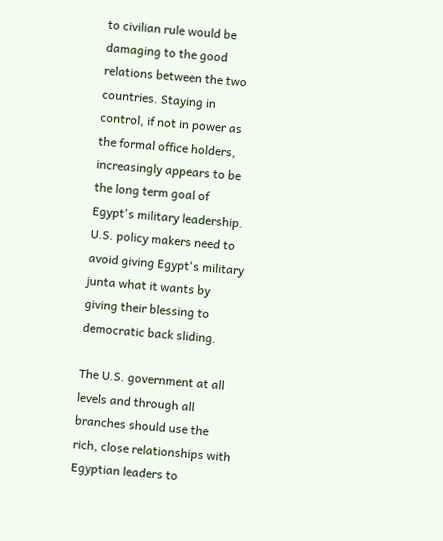to civilian rule would be damaging to the good relations between the two countries. Staying in control, if not in power as the formal office holders, increasingly appears to be the long term goal of Egypt's military leadership. U.S. policy makers need to avoid giving Egypt's military junta what it wants by giving their blessing to democratic back sliding.

The U.S. government at all levels and through all branches should use the rich, close relationships with Egyptian leaders to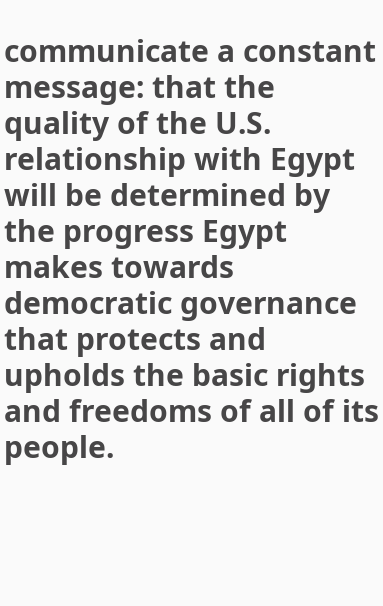communicate a constant message: that the quality of the U.S. relationship with Egypt will be determined by the progress Egypt makes towards democratic governance that protects and upholds the basic rights and freedoms of all of its people.